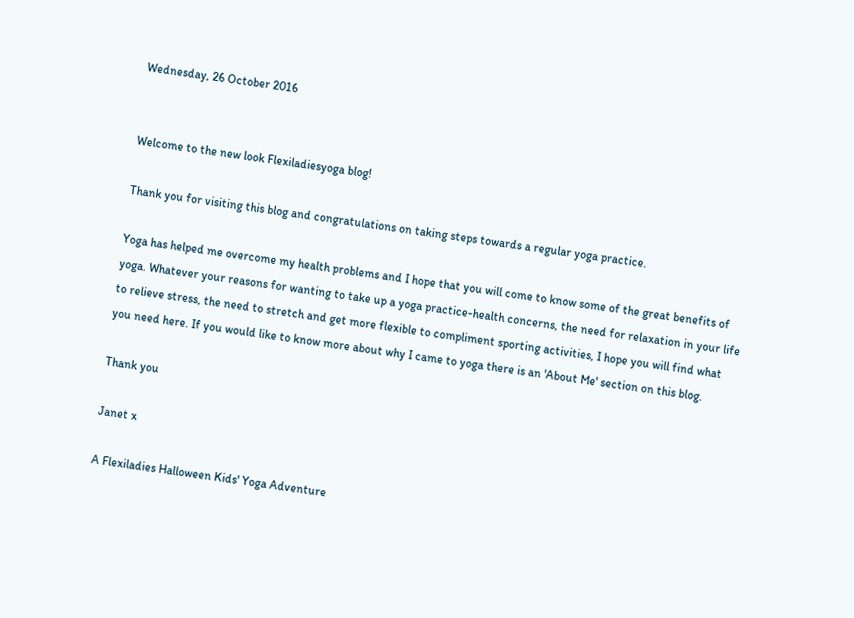Wednesday, 26 October 2016


Welcome to the new look Flexiladiesyoga blog!

Thank you for visiting this blog and congratulations on taking steps towards a regular yoga practice.

Yoga has helped me overcome my health problems and I hope that you will come to know some of the great benefits of yoga. Whatever your reasons for wanting to take up a yoga practice-health concerns, the need for relaxation in your life to relieve stress, the need to stretch and get more flexible to compliment sporting activities, I hope you will find what you need here. If you would like to know more about why I came to yoga there is an 'About Me' section on this blog.

Thank you

Janet x

A Flexiladies Halloween Kids' Yoga Adventure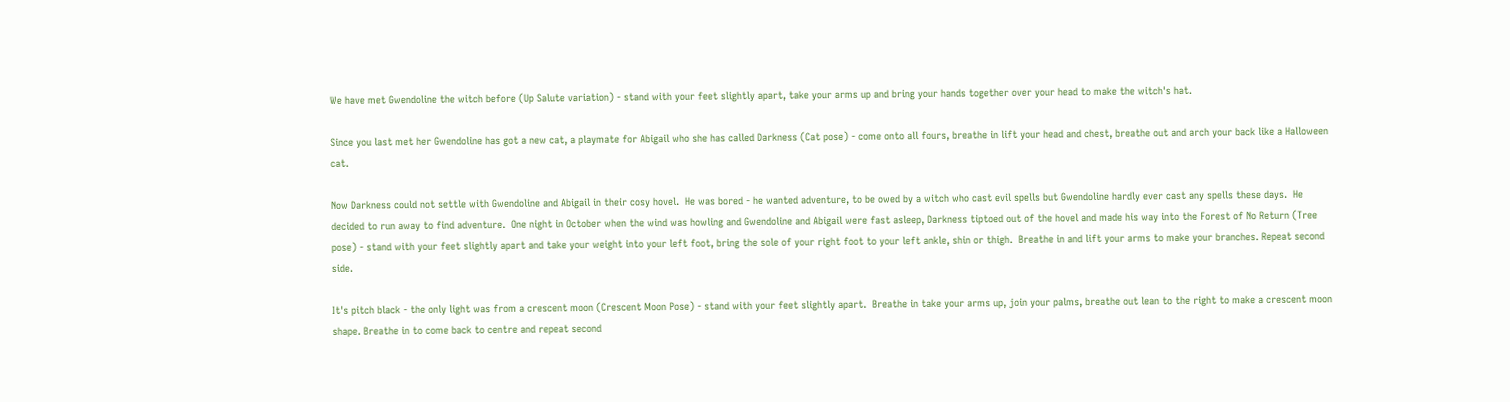We have met Gwendoline the witch before (Up Salute variation) - stand with your feet slightly apart, take your arms up and bring your hands together over your head to make the witch's hat.

Since you last met her Gwendoline has got a new cat, a playmate for Abigail who she has called Darkness (Cat pose) - come onto all fours, breathe in lift your head and chest, breathe out and arch your back like a Halloween cat.

Now Darkness could not settle with Gwendoline and Abigail in their cosy hovel.  He was bored - he wanted adventure, to be owed by a witch who cast evil spells but Gwendoline hardly ever cast any spells these days.  He decided to run away to find adventure.  One night in October when the wind was howling and Gwendoline and Abigail were fast asleep, Darkness tiptoed out of the hovel and made his way into the Forest of No Return (Tree pose) - stand with your feet slightly apart and take your weight into your left foot, bring the sole of your right foot to your left ankle, shin or thigh.  Breathe in and lift your arms to make your branches. Repeat second side.

It's pitch black - the only light was from a crescent moon (Crescent Moon Pose) - stand with your feet slightly apart.  Breathe in take your arms up, join your palms, breathe out lean to the right to make a crescent moon shape. Breathe in to come back to centre and repeat second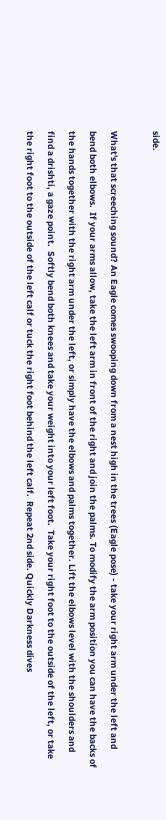side.

What's that screeching sound? An Eagle comes swooping down from a nest high in the trees (Eagle pose) - take your right arm under the left and bend both elbows.  If your arms allow, take the left arm in front of the right and join the palms. To modify the arm position you can have the backs of the hands together with the right arm under the left, or simply have the elbows and palms together. Lift the elbows level with the shoulders and find a drishti, a gaze point.  Softly bend both knees and take your weight into your left foot.  Take your right foot to the outside of the left, or take the right foot to the outside of the left calf or tuck the right foot behind the left calf.  Repeat 2nd side. Quickly Darkness dives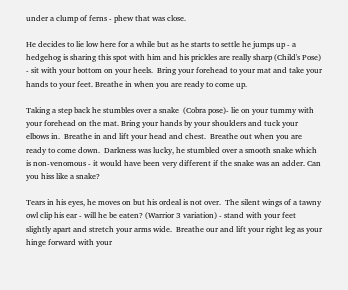under a clump of ferns - phew that was close.

He decides to lie low here for a while but as he starts to settle he jumps up - a hedgehog is sharing this spot with him and his prickles are really sharp (Child's Pose) - sit with your bottom on your heels.  Bring your forehead to your mat and take your hands to your feet. Breathe in when you are ready to come up.

Taking a step back he stumbles over a snake  (Cobra pose)- lie on your tummy with your forehead on the mat. Bring your hands by your shoulders and tuck your elbows in.  Breathe in and lift your head and chest.  Breathe out when you are ready to come down.  Darkness was lucky, he stumbled over a smooth snake which is non-venomous - it would have been very different if the snake was an adder. Can you hiss like a snake?

Tears in his eyes, he moves on but his ordeal is not over.  The silent wings of a tawny owl clip his ear - will he be eaten? (Warrior 3 variation) - stand with your feet slightly apart and stretch your arms wide.  Breathe our and lift your right leg as your hinge forward with your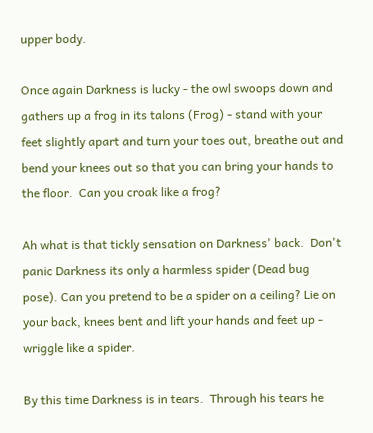upper body.

Once again Darkness is lucky - the owl swoops down and gathers up a frog in its talons (Frog) - stand with your feet slightly apart and turn your toes out, breathe out and bend your knees out so that you can bring your hands to the floor.  Can you croak like a frog?

Ah what is that tickly sensation on Darkness' back.  Don't panic Darkness its only a harmless spider (Dead bug pose). Can you pretend to be a spider on a ceiling? Lie on your back, knees bent and lift your hands and feet up - wriggle like a spider.

By this time Darkness is in tears.  Through his tears he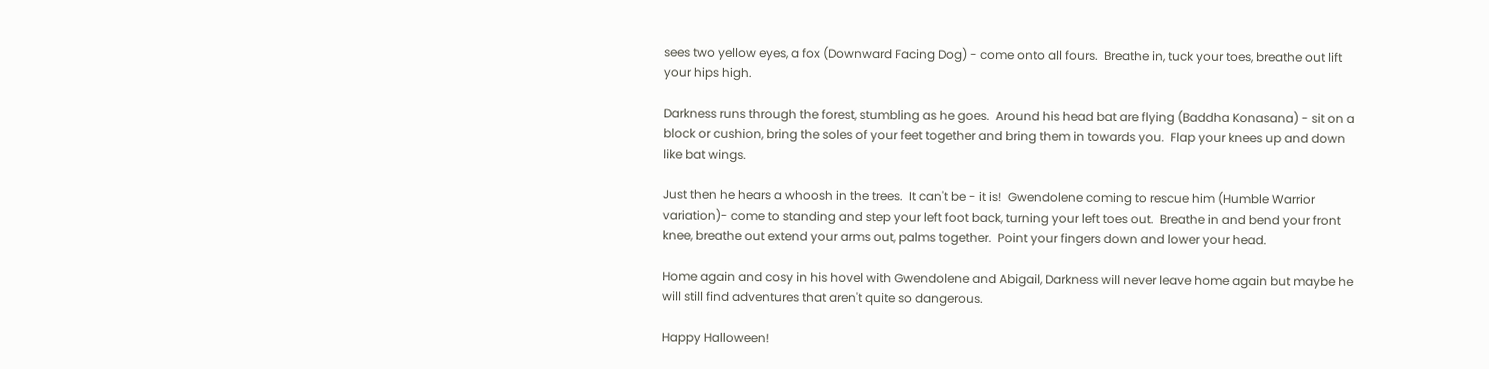sees two yellow eyes, a fox (Downward Facing Dog) - come onto all fours.  Breathe in, tuck your toes, breathe out lift your hips high.

Darkness runs through the forest, stumbling as he goes.  Around his head bat are flying (Baddha Konasana) - sit on a block or cushion, bring the soles of your feet together and bring them in towards you.  Flap your knees up and down like bat wings.

Just then he hears a whoosh in the trees.  It can't be - it is!  Gwendolene coming to rescue him (Humble Warrior variation)- come to standing and step your left foot back, turning your left toes out.  Breathe in and bend your front knee, breathe out extend your arms out, palms together.  Point your fingers down and lower your head.

Home again and cosy in his hovel with Gwendolene and Abigail, Darkness will never leave home again but maybe he will still find adventures that aren't quite so dangerous.

Happy Halloween!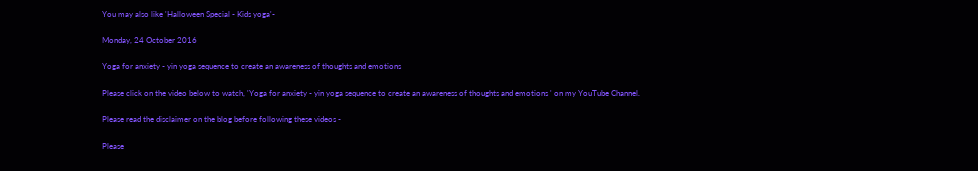You may also like 'Halloween Special - Kids yoga'-

Monday, 24 October 2016

Yoga for anxiety - yin yoga sequence to create an awareness of thoughts and emotions

Please click on the video below to watch, 'Yoga for anxiety - yin yoga sequence to create an awareness of thoughts and emotions ' on my YouTube Channel.

Please read the disclaimer on the blog before following these videos -

Please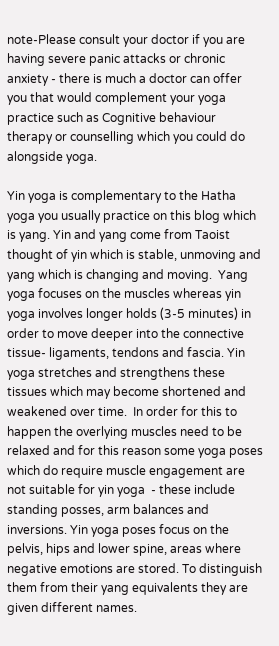note-Please consult your doctor if you are having severe panic attacks or chronic anxiety - there is much a doctor can offer you that would complement your yoga practice such as Cognitive behaviour therapy or counselling which you could do alongside yoga.

Yin yoga is complementary to the Hatha yoga you usually practice on this blog which is yang. Yin and yang come from Taoist thought of yin which is stable, unmoving and yang which is changing and moving.  Yang yoga focuses on the muscles whereas yin yoga involves longer holds (3-5 minutes) in order to move deeper into the connective tissue- ligaments, tendons and fascia. Yin yoga stretches and strengthens these tissues which may become shortened and weakened over time.  In order for this to happen the overlying muscles need to be relaxed and for this reason some yoga poses which do require muscle engagement are not suitable for yin yoga  - these include standing posses, arm balances and inversions. Yin yoga poses focus on the pelvis, hips and lower spine, areas where negative emotions are stored. To distinguish them from their yang equivalents they are given different names.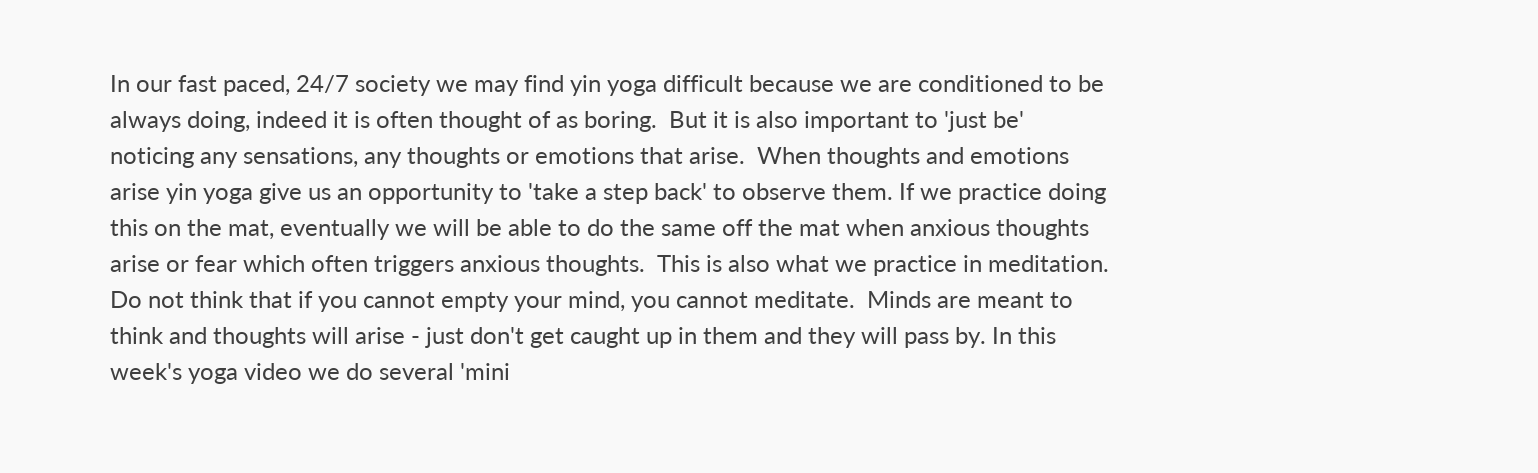In our fast paced, 24/7 society we may find yin yoga difficult because we are conditioned to be always doing, indeed it is often thought of as boring.  But it is also important to 'just be' noticing any sensations, any thoughts or emotions that arise.  When thoughts and emotions arise yin yoga give us an opportunity to 'take a step back' to observe them. If we practice doing this on the mat, eventually we will be able to do the same off the mat when anxious thoughts arise or fear which often triggers anxious thoughts.  This is also what we practice in meditation. Do not think that if you cannot empty your mind, you cannot meditate.  Minds are meant to think and thoughts will arise - just don't get caught up in them and they will pass by. In this week's yoga video we do several 'mini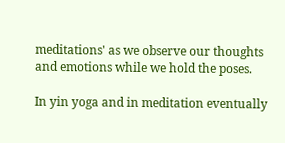meditations' as we observe our thoughts and emotions while we hold the poses.

In yin yoga and in meditation eventually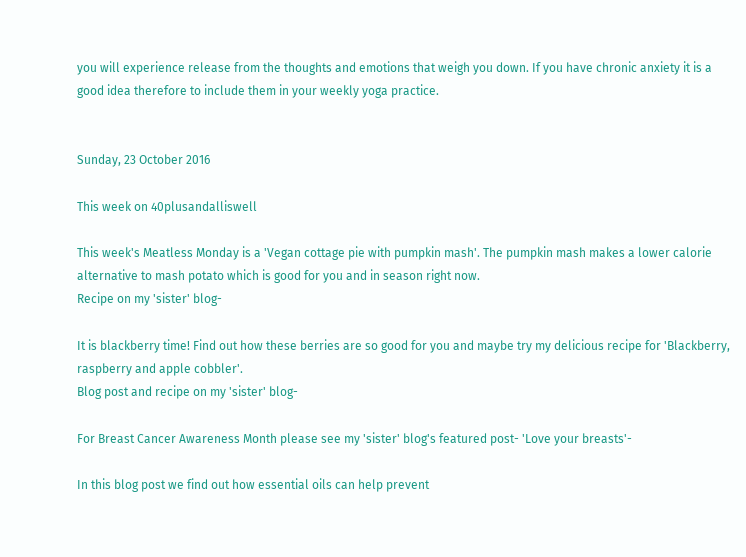you will experience release from the thoughts and emotions that weigh you down. If you have chronic anxiety it is a good idea therefore to include them in your weekly yoga practice.


Sunday, 23 October 2016

This week on 40plusandalliswell

This week's Meatless Monday is a 'Vegan cottage pie with pumpkin mash'. The pumpkin mash makes a lower calorie alternative to mash potato which is good for you and in season right now.
Recipe on my 'sister' blog-

It is blackberry time! Find out how these berries are so good for you and maybe try my delicious recipe for 'Blackberry, raspberry and apple cobbler'.
Blog post and recipe on my 'sister' blog-

For Breast Cancer Awareness Month please see my 'sister' blog's featured post- 'Love your breasts'-

In this blog post we find out how essential oils can help prevent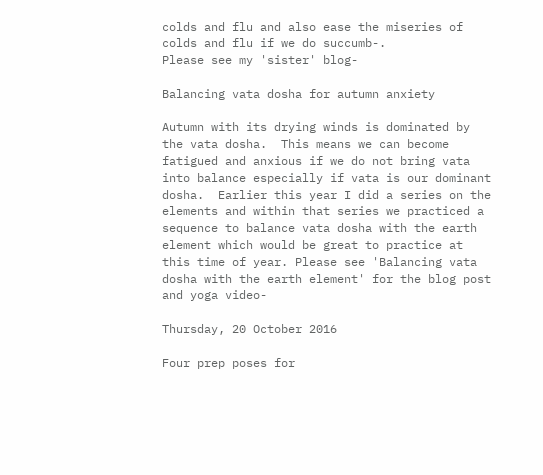colds and flu and also ease the miseries of colds and flu if we do succumb-.
Please see my 'sister' blog-

Balancing vata dosha for autumn anxiety

Autumn with its drying winds is dominated by the vata dosha.  This means we can become fatigued and anxious if we do not bring vata into balance especially if vata is our dominant dosha.  Earlier this year I did a series on the elements and within that series we practiced a sequence to balance vata dosha with the earth element which would be great to practice at this time of year. Please see 'Balancing vata dosha with the earth element' for the blog post and yoga video-

Thursday, 20 October 2016

Four prep poses for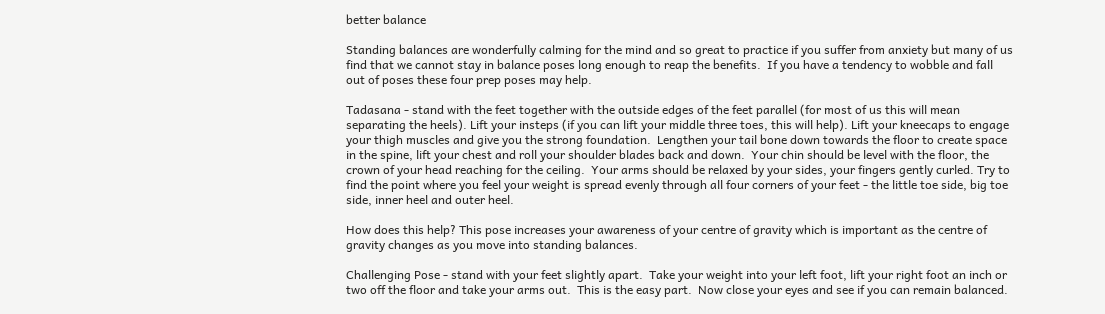better balance

Standing balances are wonderfully calming for the mind and so great to practice if you suffer from anxiety but many of us find that we cannot stay in balance poses long enough to reap the benefits.  If you have a tendency to wobble and fall out of poses these four prep poses may help.

Tadasana - stand with the feet together with the outside edges of the feet parallel (for most of us this will mean separating the heels). Lift your insteps (if you can lift your middle three toes, this will help). Lift your kneecaps to engage your thigh muscles and give you the strong foundation.  Lengthen your tail bone down towards the floor to create space in the spine, lift your chest and roll your shoulder blades back and down.  Your chin should be level with the floor, the crown of your head reaching for the ceiling.  Your arms should be relaxed by your sides, your fingers gently curled. Try to find the point where you feel your weight is spread evenly through all four corners of your feet - the little toe side, big toe side, inner heel and outer heel.

How does this help? This pose increases your awareness of your centre of gravity which is important as the centre of gravity changes as you move into standing balances.

Challenging Pose - stand with your feet slightly apart.  Take your weight into your left foot, lift your right foot an inch or two off the floor and take your arms out.  This is the easy part.  Now close your eyes and see if you can remain balanced.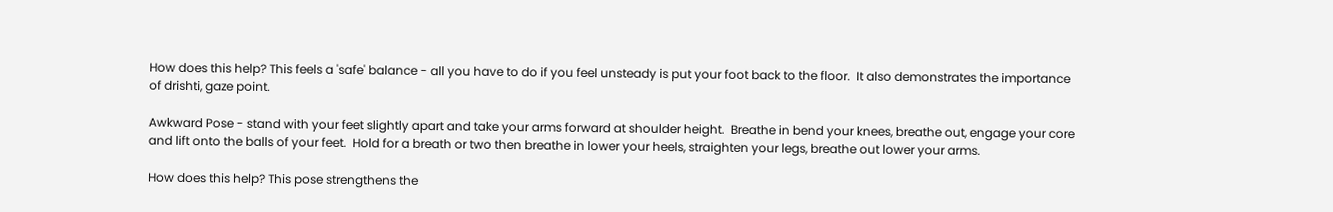How does this help? This feels a 'safe' balance - all you have to do if you feel unsteady is put your foot back to the floor.  It also demonstrates the importance of drishti, gaze point.

Awkward Pose - stand with your feet slightly apart and take your arms forward at shoulder height.  Breathe in bend your knees, breathe out, engage your core and lift onto the balls of your feet.  Hold for a breath or two then breathe in lower your heels, straighten your legs, breathe out lower your arms.

How does this help? This pose strengthens the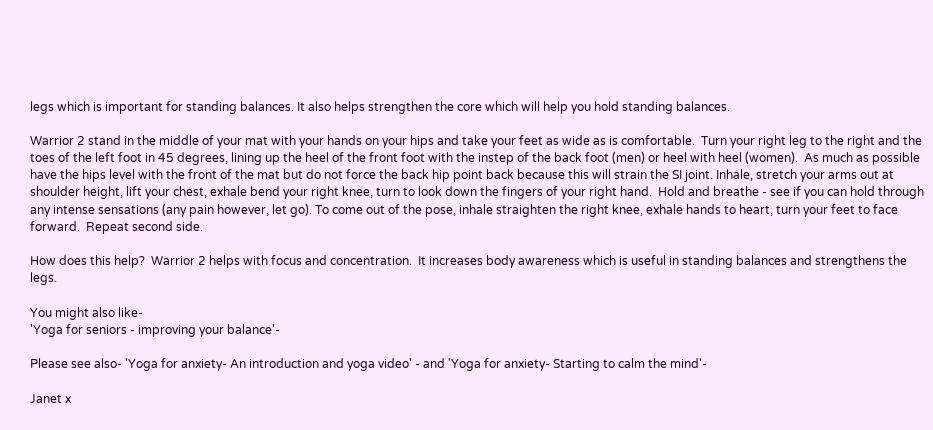legs which is important for standing balances. It also helps strengthen the core which will help you hold standing balances.

Warrior 2 stand in the middle of your mat with your hands on your hips and take your feet as wide as is comfortable.  Turn your right leg to the right and the toes of the left foot in 45 degrees, lining up the heel of the front foot with the instep of the back foot (men) or heel with heel (women).  As much as possible have the hips level with the front of the mat but do not force the back hip point back because this will strain the SI joint. Inhale, stretch your arms out at shoulder height, lift your chest, exhale bend your right knee, turn to look down the fingers of your right hand.  Hold and breathe - see if you can hold through any intense sensations (any pain however, let go). To come out of the pose, inhale straighten the right knee, exhale hands to heart, turn your feet to face forward.  Repeat second side.

How does this help?  Warrior 2 helps with focus and concentration.  It increases body awareness which is useful in standing balances and strengthens the legs.

You might also like-
'Yoga for seniors - improving your balance'-

Please see also- 'Yoga for anxiety- An introduction and yoga video' - and 'Yoga for anxiety- Starting to calm the mind'-

Janet x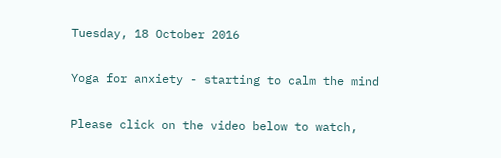Tuesday, 18 October 2016

Yoga for anxiety - starting to calm the mind

Please click on the video below to watch,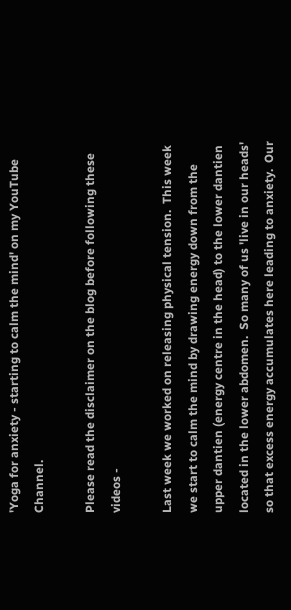'Yoga for anxiety - starting to calm the mind' on my YouTube Channel.

Please read the disclaimer on the blog before following these videos -

Last week we worked on releasing physical tension.  This week we start to calm the mind by drawing energy down from the upper dantien (energy centre in the head) to the lower dantien located in the lower abdomen.  So many of us 'live in our heads' so that excess energy accumulates here leading to anxiety.  Our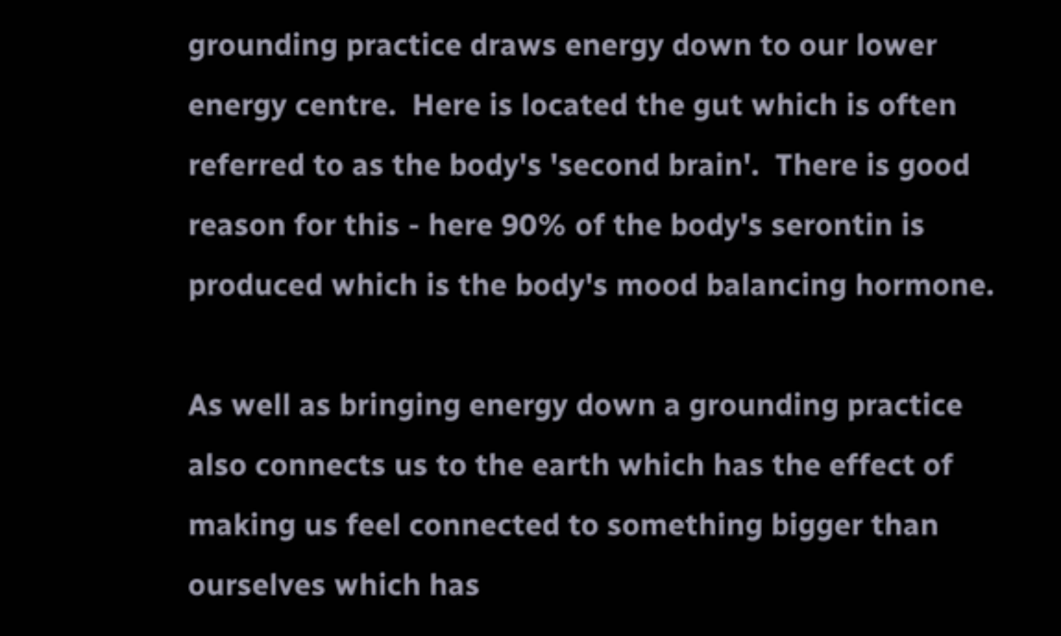grounding practice draws energy down to our lower energy centre.  Here is located the gut which is often referred to as the body's 'second brain'.  There is good reason for this - here 90% of the body's serontin is produced which is the body's mood balancing hormone.

As well as bringing energy down a grounding practice also connects us to the earth which has the effect of making us feel connected to something bigger than ourselves which has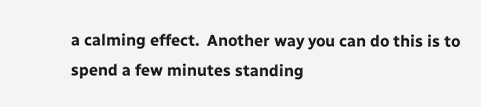a calming effect.  Another way you can do this is to spend a few minutes standing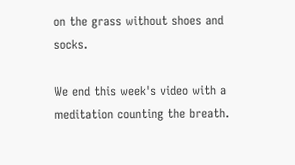on the grass without shoes and socks.

We end this week's video with a meditation counting the breath.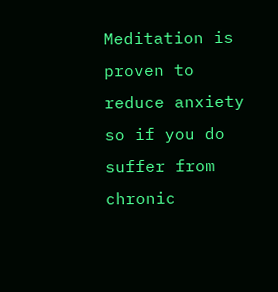Meditation is proven to reduce anxiety so if you do suffer from chronic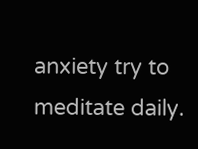anxiety try to meditate daily.